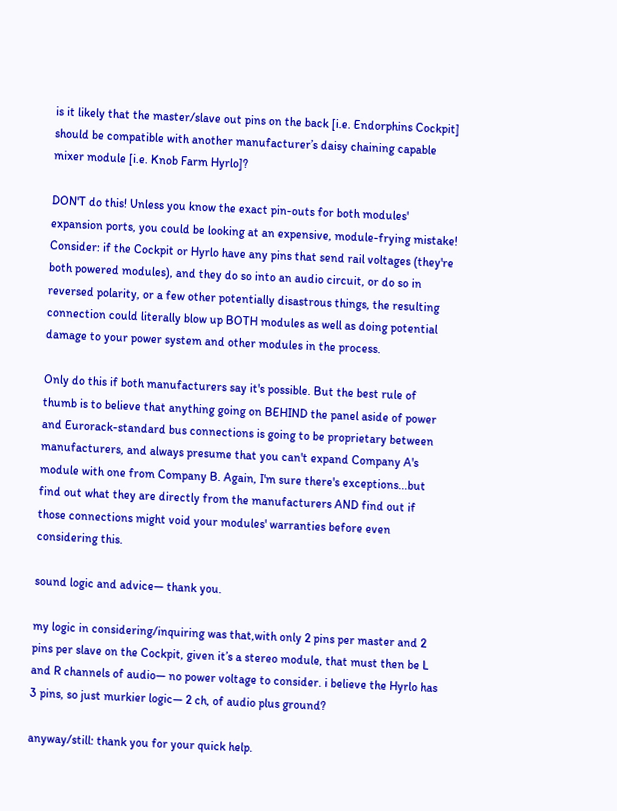is it likely that the master/slave out pins on the back [i.e. Endorphins Cockpit] should be compatible with another manufacturer’s daisy chaining capable mixer module [i.e. Knob Farm Hyrlo]?

DON'T do this! Unless you know the exact pin-outs for both modules' expansion ports, you could be looking at an expensive, module-frying mistake! Consider: if the Cockpit or Hyrlo have any pins that send rail voltages (they're both powered modules), and they do so into an audio circuit, or do so in reversed polarity, or a few other potentially disastrous things, the resulting connection could literally blow up BOTH modules as well as doing potential damage to your power system and other modules in the process.

Only do this if both manufacturers say it's possible. But the best rule of thumb is to believe that anything going on BEHIND the panel aside of power and Eurorack-standard bus connections is going to be proprietary between manufacturers, and always presume that you can't expand Company A's module with one from Company B. Again, I'm sure there's exceptions...but find out what they are directly from the manufacturers AND find out if those connections might void your modules' warranties before even considering this.

sound logic and advice— thank you.

my logic in considering/inquiring was that,with only 2 pins per master and 2 pins per slave on the Cockpit, given it’s a stereo module, that must then be L and R channels of audio— no power voltage to consider. i believe the Hyrlo has 3 pins, so just murkier logic— 2 ch, of audio plus ground?

anyway/still: thank you for your quick help.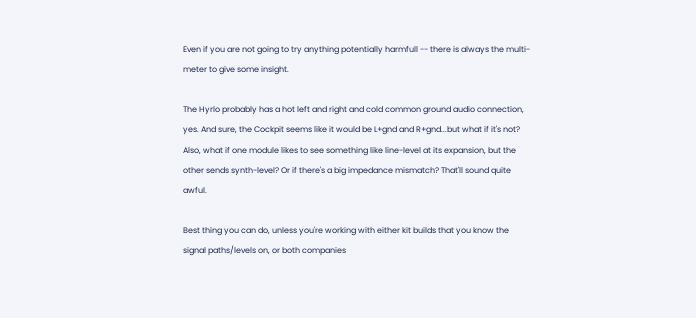Even if you are not going to try anything potentially harmfull -- there is always the multi-meter to give some insight.

The Hyrlo probably has a hot left and right and cold common ground audio connection, yes. And sure, the Cockpit seems like it would be L+gnd and R+gnd...but what if it's not? Also, what if one module likes to see something like line-level at its expansion, but the other sends synth-level? Or if there's a big impedance mismatch? That'll sound quite awful.

Best thing you can do, unless you're working with either kit builds that you know the signal paths/levels on, or both companies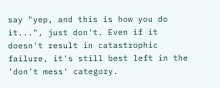say "yep, and this is how you do it...", just don't. Even if it doesn't result in catastrophic failure, it's still best left in the 'don't mess' category.